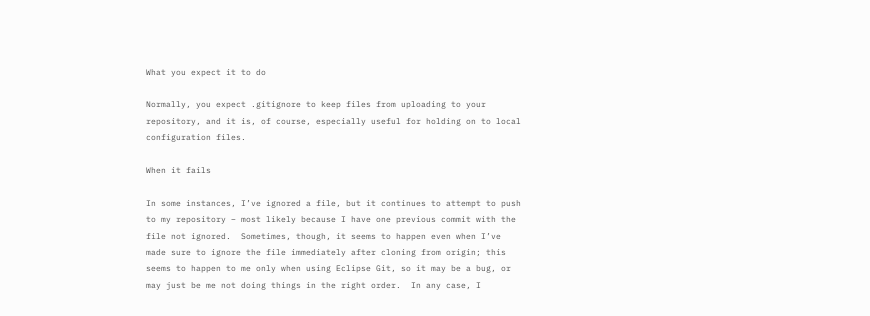What you expect it to do

Normally, you expect .gitignore to keep files from uploading to your repository, and it is, of course, especially useful for holding on to local configuration files.

When it fails

In some instances, I’ve ignored a file, but it continues to attempt to push to my repository – most likely because I have one previous commit with the file not ignored.  Sometimes, though, it seems to happen even when I’ve made sure to ignore the file immediately after cloning from origin; this seems to happen to me only when using Eclipse Git, so it may be a bug, or may just be me not doing things in the right order.  In any case, I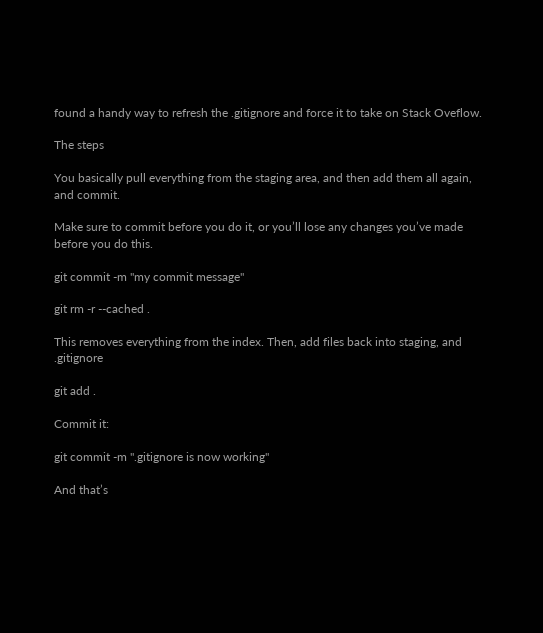found a handy way to refresh the .gitignore and force it to take on Stack Oveflow.

The steps

You basically pull everything from the staging area, and then add them all again, and commit.

Make sure to commit before you do it, or you’ll lose any changes you’ve made before you do this.

git commit -m "my commit message"

git rm -r --cached .

This removes everything from the index. Then, add files back into staging, and .gitignore

git add .

Commit it:

git commit -m ".gitignore is now working"

And that’s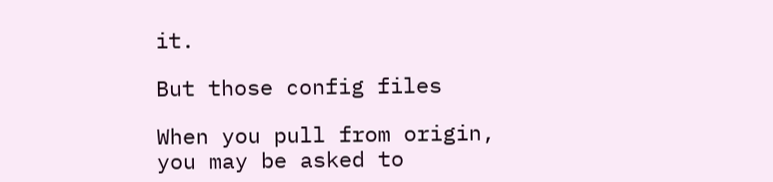it.

But those config files

When you pull from origin, you may be asked to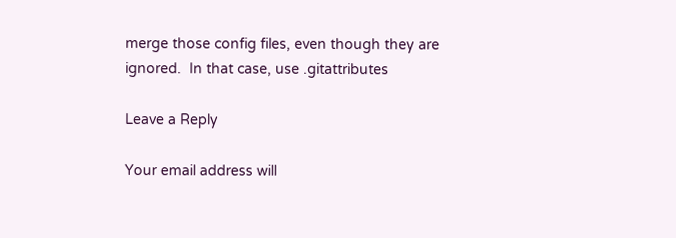merge those config files, even though they are ignored.  In that case, use .gitattributes

Leave a Reply

Your email address will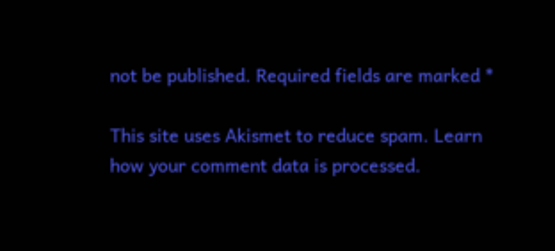not be published. Required fields are marked *

This site uses Akismet to reduce spam. Learn how your comment data is processed.